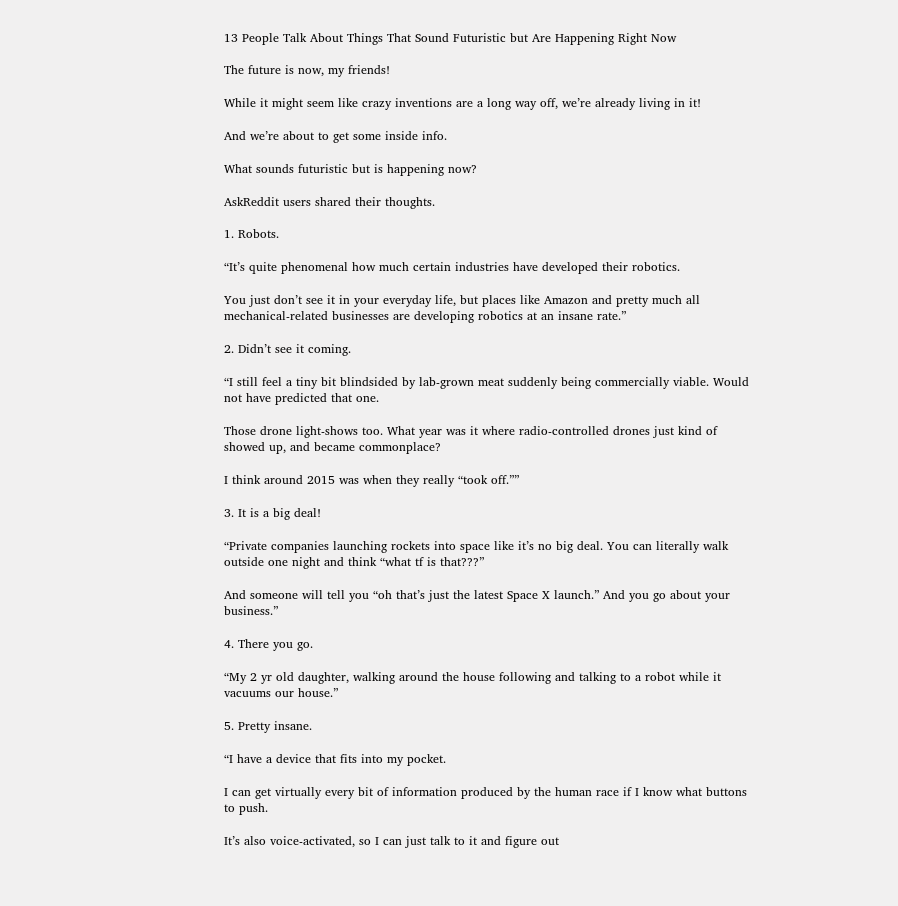13 People Talk About Things That Sound Futuristic but Are Happening Right Now

The future is now, my friends!

While it might seem like crazy inventions are a long way off, we’re already living in it!

And we’re about to get some inside info.

What sounds futuristic but is happening now?

AskReddit users shared their thoughts.

1. Robots.

“It’s quite phenomenal how much certain industries have developed their robotics.

You just don’t see it in your everyday life, but places like Amazon and pretty much all mechanical-related businesses are developing robotics at an insane rate.”

2. Didn’t see it coming.

“I still feel a tiny bit blindsided by lab-grown meat suddenly being commercially viable. Would not have predicted that one.

Those drone light-shows too. What year was it where radio-controlled drones just kind of showed up, and became commonplace?

I think around 2015 was when they really “took off.””

3. It is a big deal!

“Private companies launching rockets into space like it’s no big deal. You can literally walk outside one night and think “what tf is that???”

And someone will tell you “oh that’s just the latest Space X launch.” And you go about your business.”

4. There you go.

“My 2 yr old daughter, walking around the house following and talking to a robot while it vacuums our house.”

5. Pretty insane.

“I have a device that fits into my pocket.

I can get virtually every bit of information produced by the human race if I know what buttons to push.

It’s also voice-activated, so I can just talk to it and figure out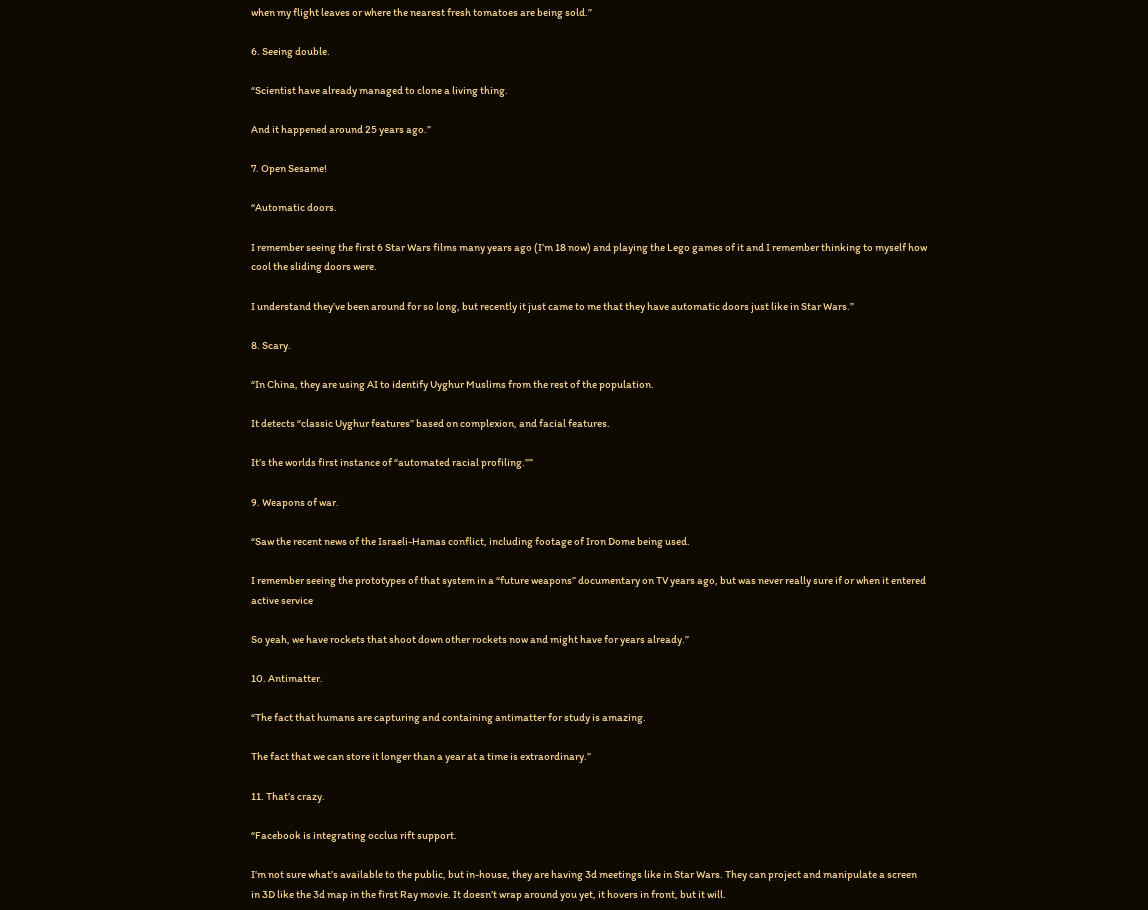when my flight leaves or where the nearest fresh tomatoes are being sold.”

6. Seeing double.

“Scientist have already managed to clone a living thing.

And it happened around 25 years ago.”

7. Open Sesame!

“Automatic doors.

I remember seeing the first 6 Star Wars films many years ago (I’m 18 now) and playing the Lego games of it and I remember thinking to myself how cool the sliding doors were.

I understand they’ve been around for so long, but recently it just came to me that they have automatic doors just like in Star Wars.”

8. Scary.

“In China, they are using AI to identify Uyghur Muslims from the rest of the population.

It detects “classic Uyghur features” based on complexion, and facial features.

It’s the worlds first instance of “automated racial profiling.””

9. Weapons of war.

“Saw the recent news of the Israeli-Hamas conflict, including footage of Iron Dome being used.

I remember seeing the prototypes of that system in a “future weapons” documentary on TV years ago, but was never really sure if or when it entered active service

So yeah, we have rockets that shoot down other rockets now and might have for years already.”

10. Antimatter.

“The fact that humans are capturing and containing antimatter for study is amazing.

The fact that we can store it longer than a year at a time is extraordinary.”

11. That’s crazy.

“Facebook is integrating occlus rift support.

I’m not sure what’s available to the public, but in-house, they are having 3d meetings like in Star Wars. They can project and manipulate a screen in 3D like the 3d map in the first Ray movie. It doesn’t wrap around you yet, it hovers in front, but it will.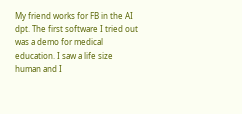My friend works for FB in the AI dpt. The first software I tried out was a demo for medical education. I saw a life size human and I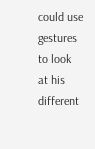could use gestures to look at his different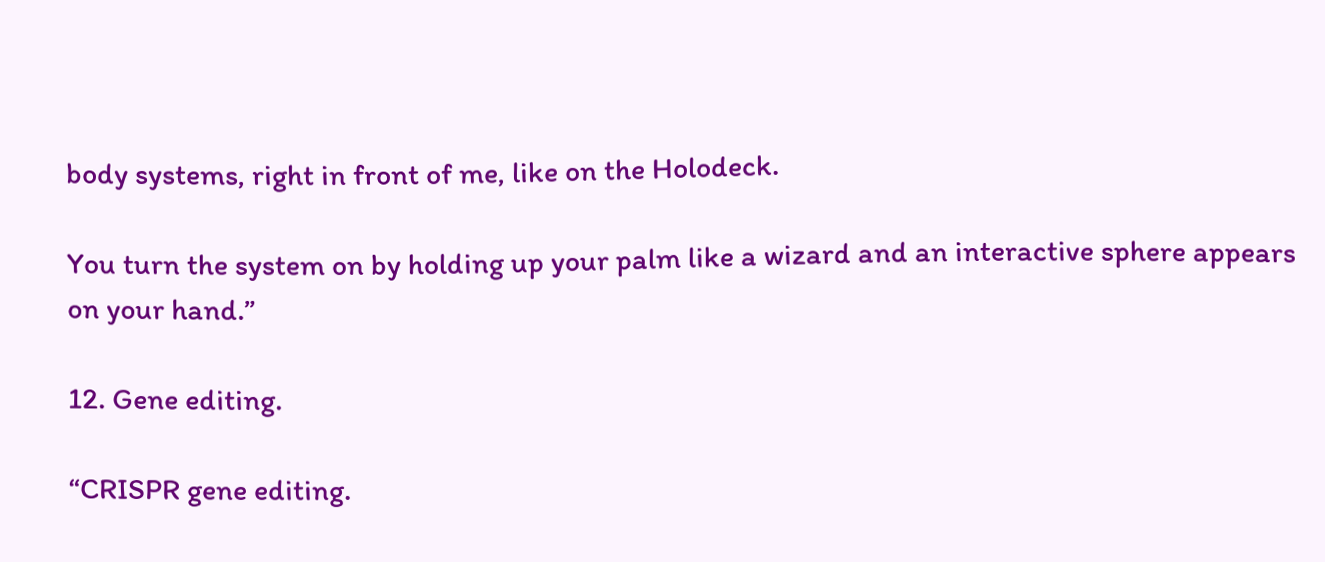body systems, right in front of me, like on the Holodeck.

You turn the system on by holding up your palm like a wizard and an interactive sphere appears on your hand.”

12. Gene editing.

“CRISPR gene editing.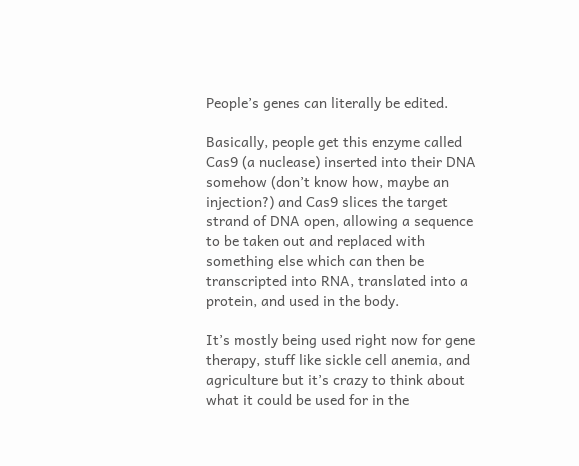People’s genes can literally be edited.

Basically, people get this enzyme called Cas9 (a nuclease) inserted into their DNA somehow (don’t know how, maybe an injection?) and Cas9 slices the target strand of DNA open, allowing a sequence to be taken out and replaced with something else which can then be transcripted into RNA, translated into a protein, and used in the body.

It’s mostly being used right now for gene therapy, stuff like sickle cell anemia, and agriculture but it’s crazy to think about what it could be used for in the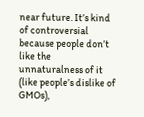near future. It’s kind of controversial because people don’t like the unnaturalness of it (like people’s dislike of GMOs),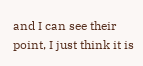and I can see their point, I just think it is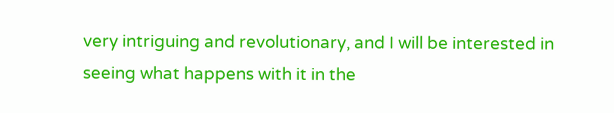very intriguing and revolutionary, and I will be interested in seeing what happens with it in the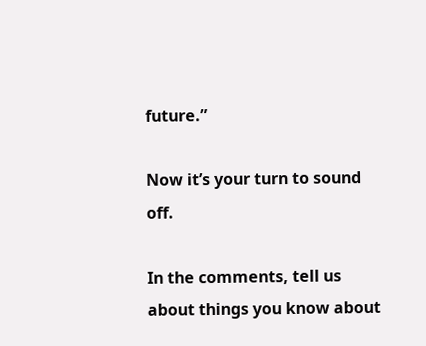future.”

Now it’s your turn to sound off.

In the comments, tell us about things you know about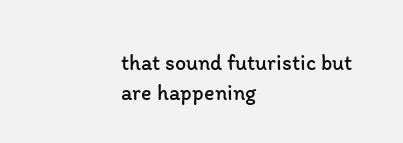that sound futuristic but are happening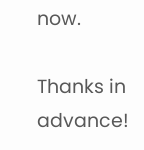now.

Thanks in advance!